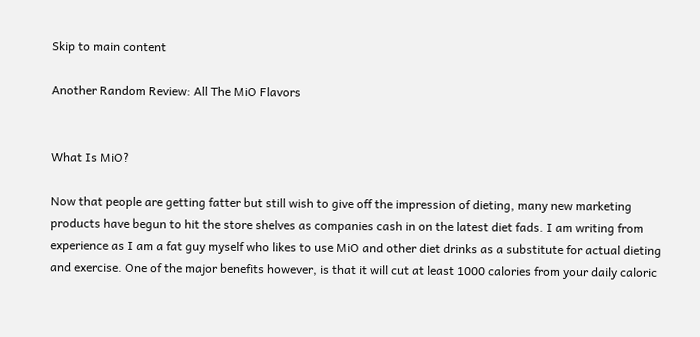Skip to main content

Another Random Review: All The MiO Flavors


What Is MiO?

Now that people are getting fatter but still wish to give off the impression of dieting, many new marketing products have begun to hit the store shelves as companies cash in on the latest diet fads. I am writing from experience as I am a fat guy myself who likes to use MiO and other diet drinks as a substitute for actual dieting and exercise. One of the major benefits however, is that it will cut at least 1000 calories from your daily caloric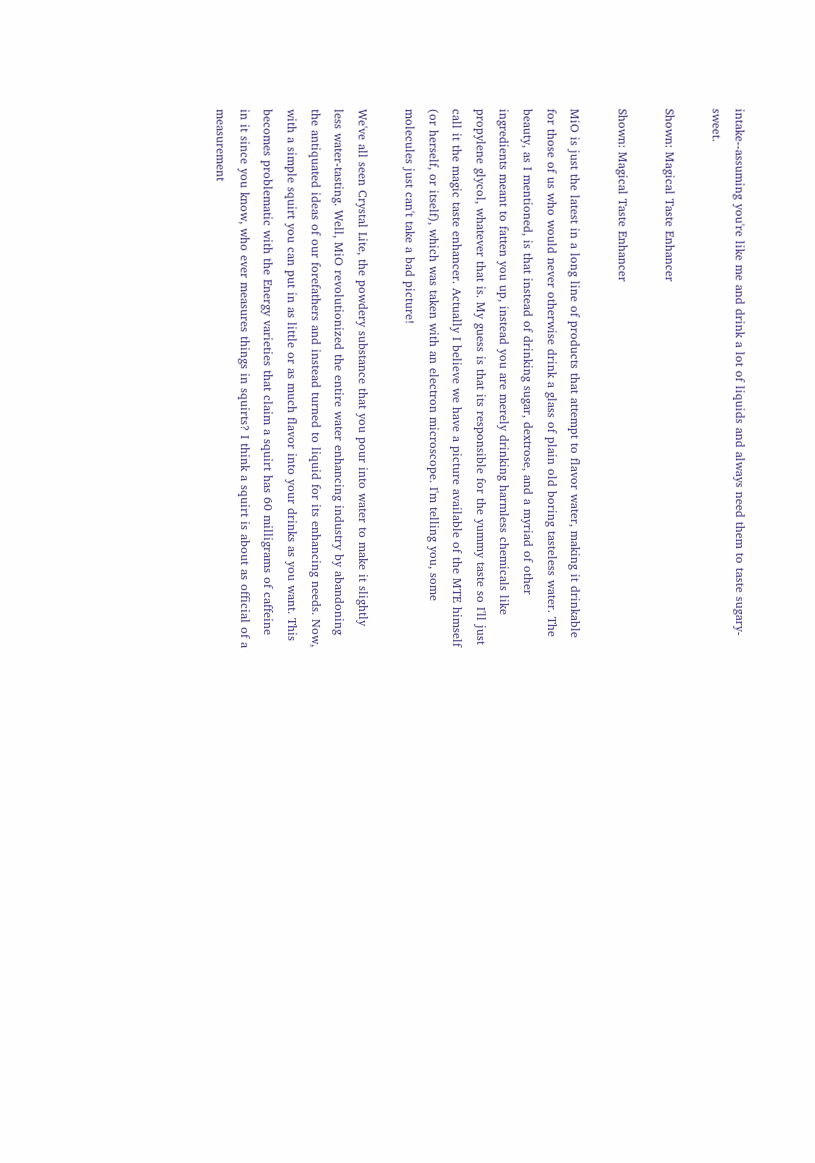intake--assuming you're like me and drink a lot of liquids and always need them to taste sugary-sweet.

Shown: Magical Taste Enhancer

Shown: Magical Taste Enhancer

MiO is just the latest in a long line of products that attempt to flavor water, making it drinkable for those of us who would never otherwise drink a glass of plain old boring tasteless water. The beauty, as I mentioned, is that instead of drinking sugar, dextrose, and a myriad of other ingredients meant to fatten you up, instead you are merely drinking harmless chemicals like propylene glycol, whatever that is. My guess is that its responsible for the yummy taste so I'll just call it the magic taste enhancer. Actually I believe we have a picture available of the MTE himself (or herself, or itself), which was taken with an electron microscope. I'm telling you, some molecules just can't take a bad picture!

We've all seen Crystal Lite, the powdery substance that you pour into water to make it slightly less water-tasting. Well, MiO revolutionized the entire water enhancing industry by abandoning the antiquated ideas of our forefathers and instead turned to liquid for its enhancing needs. Now, with a simple squirt you can put in as little or as much flavor into your drinks as you want. This becomes problematic with the Energy varieties that claim a squirt has 60 milligrams of caffeine in it since you know, who ever measures things in squirts? I think a squirt is about as official of a measurement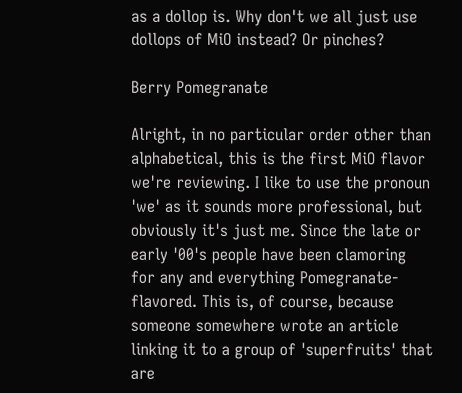as a dollop is. Why don't we all just use dollops of MiO instead? Or pinches?

Berry Pomegranate

Alright, in no particular order other than alphabetical, this is the first MiO flavor we're reviewing. I like to use the pronoun 'we' as it sounds more professional, but obviously it's just me. Since the late or early '00's people have been clamoring for any and everything Pomegranate-flavored. This is, of course, because someone somewhere wrote an article linking it to a group of 'superfruits' that are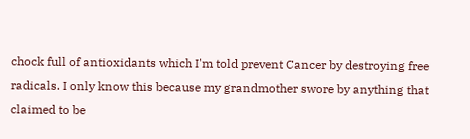chock full of antioxidants which I'm told prevent Cancer by destroying free radicals. I only know this because my grandmother swore by anything that claimed to be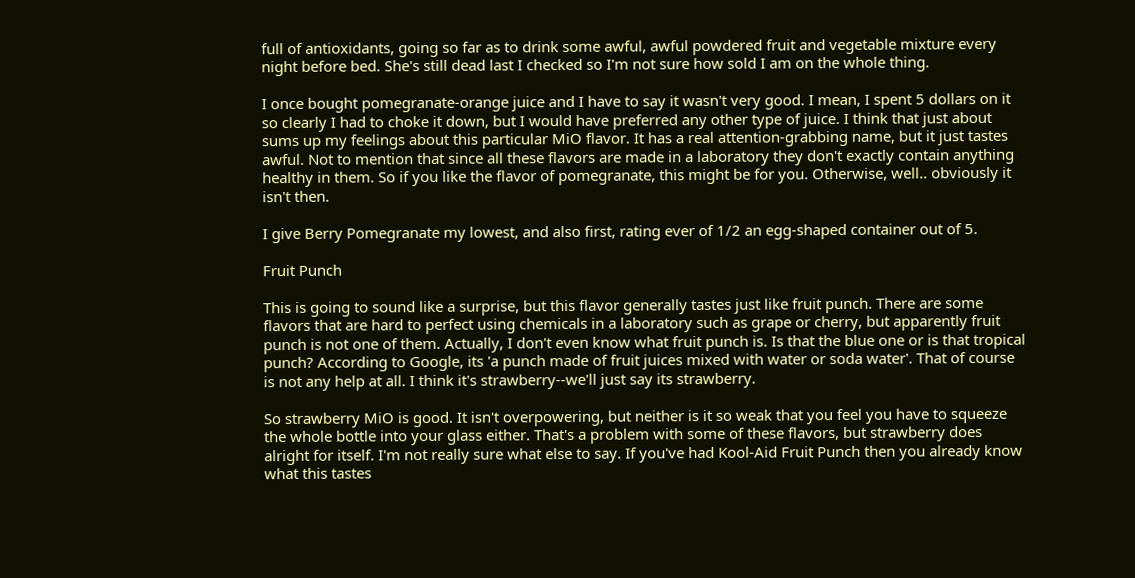full of antioxidants, going so far as to drink some awful, awful powdered fruit and vegetable mixture every night before bed. She's still dead last I checked so I'm not sure how sold I am on the whole thing.

I once bought pomegranate-orange juice and I have to say it wasn't very good. I mean, I spent 5 dollars on it so clearly I had to choke it down, but I would have preferred any other type of juice. I think that just about sums up my feelings about this particular MiO flavor. It has a real attention-grabbing name, but it just tastes awful. Not to mention that since all these flavors are made in a laboratory they don't exactly contain anything healthy in them. So if you like the flavor of pomegranate, this might be for you. Otherwise, well.. obviously it isn't then.

I give Berry Pomegranate my lowest, and also first, rating ever of 1/2 an egg-shaped container out of 5.

Fruit Punch

This is going to sound like a surprise, but this flavor generally tastes just like fruit punch. There are some flavors that are hard to perfect using chemicals in a laboratory such as grape or cherry, but apparently fruit punch is not one of them. Actually, I don't even know what fruit punch is. Is that the blue one or is that tropical punch? According to Google, its 'a punch made of fruit juices mixed with water or soda water'. That of course is not any help at all. I think it's strawberry--we'll just say its strawberry.

So strawberry MiO is good. It isn't overpowering, but neither is it so weak that you feel you have to squeeze the whole bottle into your glass either. That's a problem with some of these flavors, but strawberry does alright for itself. I'm not really sure what else to say. If you've had Kool-Aid Fruit Punch then you already know what this tastes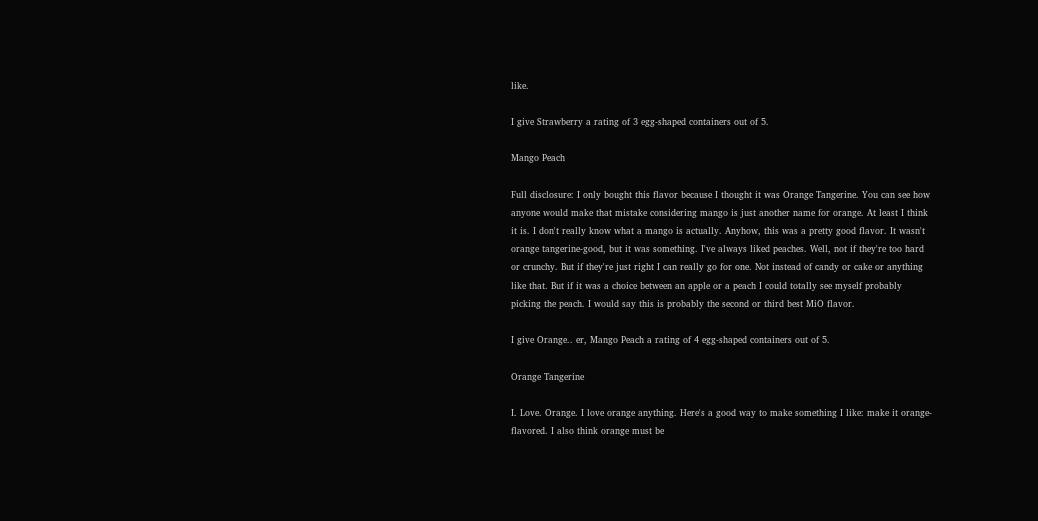like.

I give Strawberry a rating of 3 egg-shaped containers out of 5.

Mango Peach

Full disclosure: I only bought this flavor because I thought it was Orange Tangerine. You can see how anyone would make that mistake considering mango is just another name for orange. At least I think it is. I don't really know what a mango is actually. Anyhow, this was a pretty good flavor. It wasn't orange tangerine-good, but it was something. I've always liked peaches. Well, not if they're too hard or crunchy. But if they're just right I can really go for one. Not instead of candy or cake or anything like that. But if it was a choice between an apple or a peach I could totally see myself probably picking the peach. I would say this is probably the second or third best MiO flavor.

I give Orange.. er, Mango Peach a rating of 4 egg-shaped containers out of 5.

Orange Tangerine

I. Love. Orange. I love orange anything. Here's a good way to make something I like: make it orange-flavored. I also think orange must be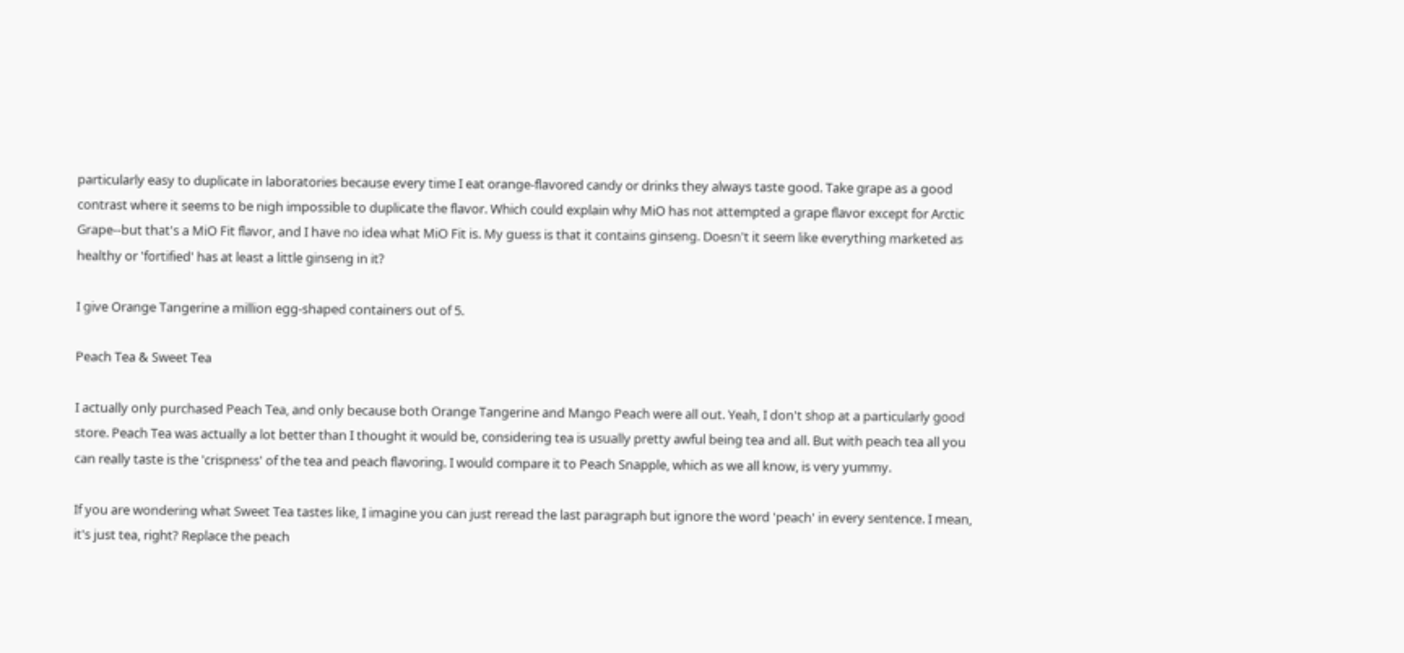particularly easy to duplicate in laboratories because every time I eat orange-flavored candy or drinks they always taste good. Take grape as a good contrast where it seems to be nigh impossible to duplicate the flavor. Which could explain why MiO has not attempted a grape flavor except for Arctic Grape--but that's a MiO Fit flavor, and I have no idea what MiO Fit is. My guess is that it contains ginseng. Doesn't it seem like everything marketed as healthy or 'fortified' has at least a little ginseng in it?

I give Orange Tangerine a million egg-shaped containers out of 5.

Peach Tea & Sweet Tea

I actually only purchased Peach Tea, and only because both Orange Tangerine and Mango Peach were all out. Yeah, I don't shop at a particularly good store. Peach Tea was actually a lot better than I thought it would be, considering tea is usually pretty awful being tea and all. But with peach tea all you can really taste is the 'crispness' of the tea and peach flavoring. I would compare it to Peach Snapple, which as we all know, is very yummy.

If you are wondering what Sweet Tea tastes like, I imagine you can just reread the last paragraph but ignore the word 'peach' in every sentence. I mean, it's just tea, right? Replace the peach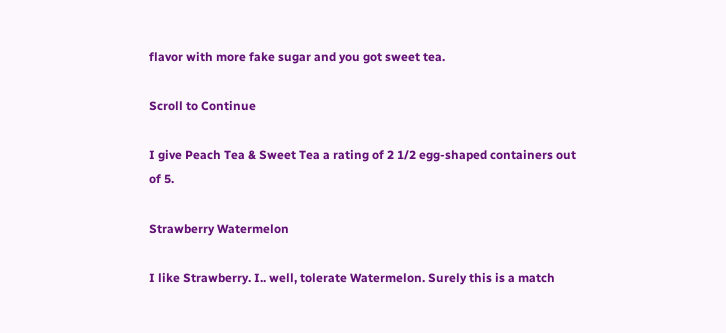flavor with more fake sugar and you got sweet tea.

Scroll to Continue

I give Peach Tea & Sweet Tea a rating of 2 1/2 egg-shaped containers out of 5.

Strawberry Watermelon

I like Strawberry. I.. well, tolerate Watermelon. Surely this is a match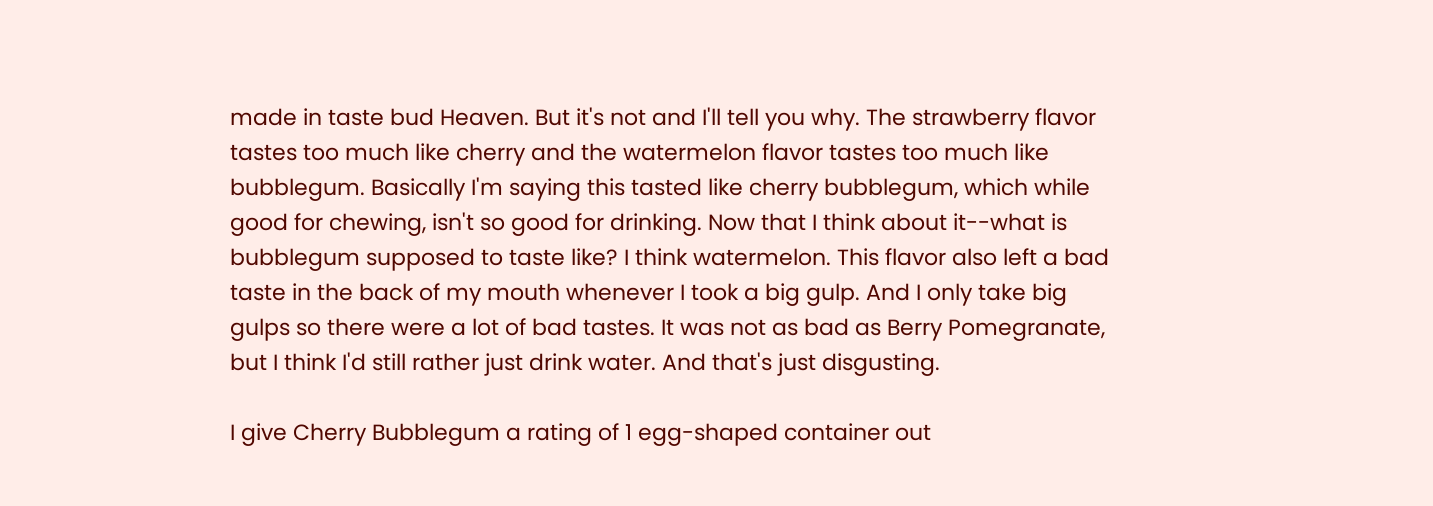made in taste bud Heaven. But it's not and I'll tell you why. The strawberry flavor tastes too much like cherry and the watermelon flavor tastes too much like bubblegum. Basically I'm saying this tasted like cherry bubblegum, which while good for chewing, isn't so good for drinking. Now that I think about it--what is bubblegum supposed to taste like? I think watermelon. This flavor also left a bad taste in the back of my mouth whenever I took a big gulp. And I only take big gulps so there were a lot of bad tastes. It was not as bad as Berry Pomegranate, but I think I'd still rather just drink water. And that's just disgusting.

I give Cherry Bubblegum a rating of 1 egg-shaped container out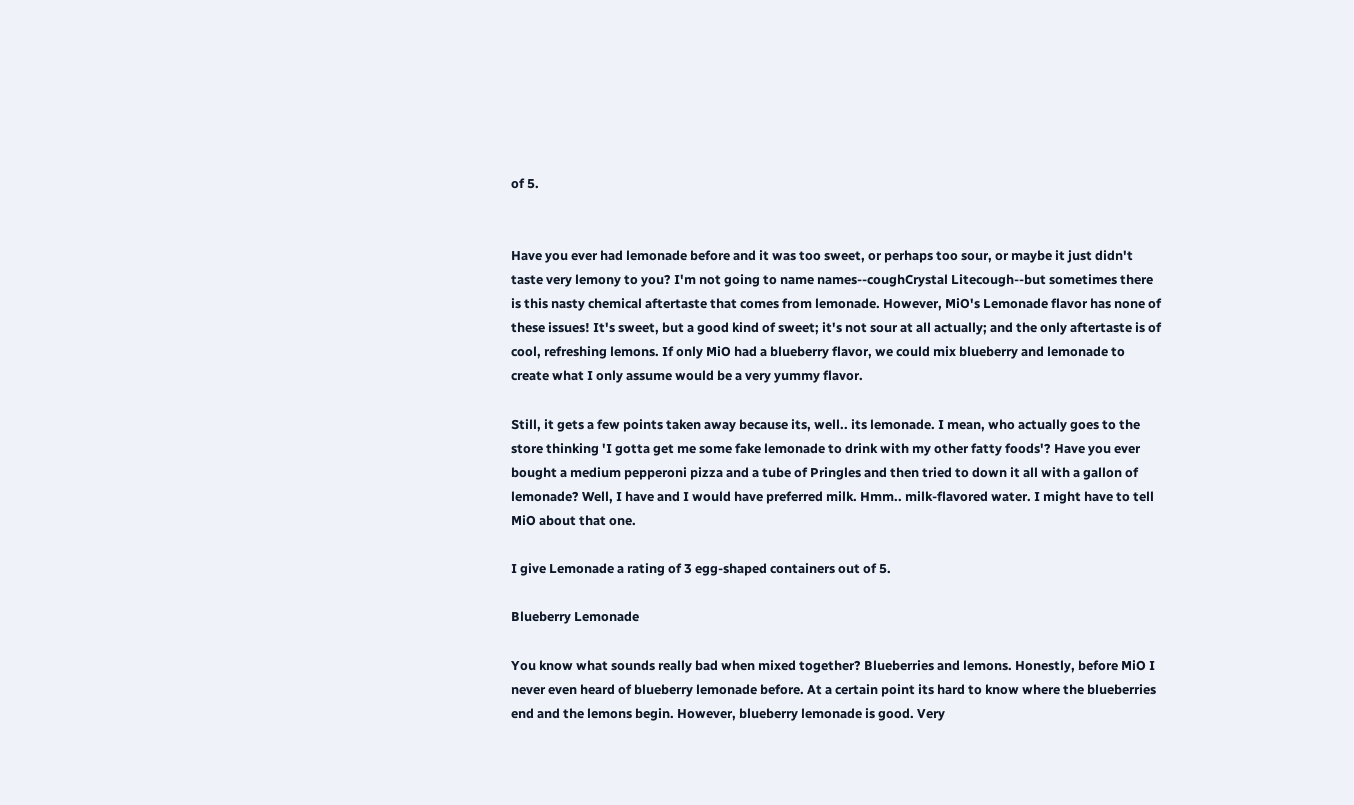of 5.


Have you ever had lemonade before and it was too sweet, or perhaps too sour, or maybe it just didn't taste very lemony to you? I'm not going to name names--coughCrystal Litecough--but sometimes there is this nasty chemical aftertaste that comes from lemonade. However, MiO's Lemonade flavor has none of these issues! It's sweet, but a good kind of sweet; it's not sour at all actually; and the only aftertaste is of cool, refreshing lemons. If only MiO had a blueberry flavor, we could mix blueberry and lemonade to create what I only assume would be a very yummy flavor.

Still, it gets a few points taken away because its, well.. its lemonade. I mean, who actually goes to the store thinking 'I gotta get me some fake lemonade to drink with my other fatty foods'? Have you ever bought a medium pepperoni pizza and a tube of Pringles and then tried to down it all with a gallon of lemonade? Well, I have and I would have preferred milk. Hmm.. milk-flavored water. I might have to tell MiO about that one.

I give Lemonade a rating of 3 egg-shaped containers out of 5.

Blueberry Lemonade

You know what sounds really bad when mixed together? Blueberries and lemons. Honestly, before MiO I never even heard of blueberry lemonade before. At a certain point its hard to know where the blueberries end and the lemons begin. However, blueberry lemonade is good. Very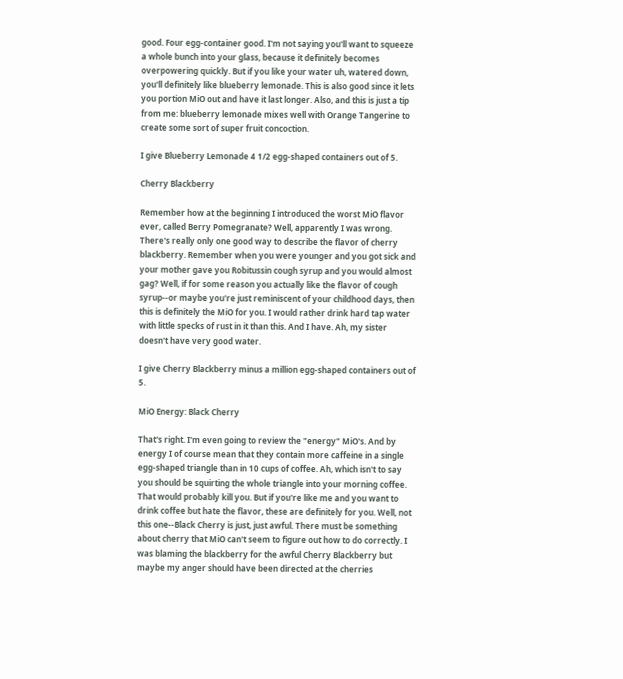good. Four egg-container good. I'm not saying you'll want to squeeze a whole bunch into your glass, because it definitely becomes overpowering quickly. But if you like your water uh, watered down, you'll definitely like blueberry lemonade. This is also good since it lets you portion MiO out and have it last longer. Also, and this is just a tip from me: blueberry lemonade mixes well with Orange Tangerine to create some sort of super fruit concoction.

I give Blueberry Lemonade 4 1/2 egg-shaped containers out of 5.

Cherry Blackberry

Remember how at the beginning I introduced the worst MiO flavor ever, called Berry Pomegranate? Well, apparently I was wrong. There's really only one good way to describe the flavor of cherry blackberry. Remember when you were younger and you got sick and your mother gave you Robitussin cough syrup and you would almost gag? Well, if for some reason you actually like the flavor of cough syrup--or maybe you're just reminiscent of your childhood days, then this is definitely the MiO for you. I would rather drink hard tap water with little specks of rust in it than this. And I have. Ah, my sister doesn't have very good water.

I give Cherry Blackberry minus a million egg-shaped containers out of 5.

MiO Energy: Black Cherry

That's right. I'm even going to review the "energy" MiO's. And by energy I of course mean that they contain more caffeine in a single egg-shaped triangle than in 10 cups of coffee. Ah, which isn't to say you should be squirting the whole triangle into your morning coffee. That would probably kill you. But if you're like me and you want to drink coffee but hate the flavor, these are definitely for you. Well, not this one--Black Cherry is just, just awful. There must be something about cherry that MiO can't seem to figure out how to do correctly. I was blaming the blackberry for the awful Cherry Blackberry but maybe my anger should have been directed at the cherries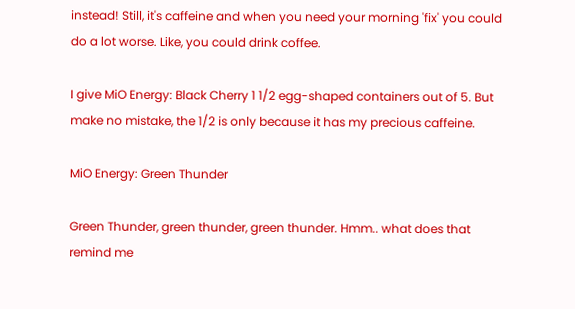instead! Still, it's caffeine and when you need your morning 'fix' you could do a lot worse. Like, you could drink coffee.

I give MiO Energy: Black Cherry 1 1/2 egg-shaped containers out of 5. But make no mistake, the 1/2 is only because it has my precious caffeine.

MiO Energy: Green Thunder

Green Thunder, green thunder, green thunder. Hmm.. what does that remind me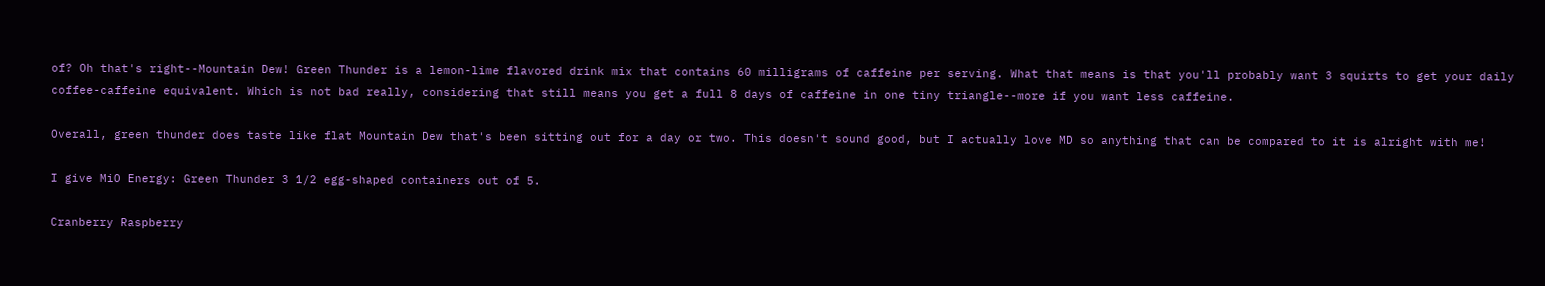of? Oh that's right--Mountain Dew! Green Thunder is a lemon-lime flavored drink mix that contains 60 milligrams of caffeine per serving. What that means is that you'll probably want 3 squirts to get your daily coffee-caffeine equivalent. Which is not bad really, considering that still means you get a full 8 days of caffeine in one tiny triangle--more if you want less caffeine.

Overall, green thunder does taste like flat Mountain Dew that's been sitting out for a day or two. This doesn't sound good, but I actually love MD so anything that can be compared to it is alright with me!

I give MiO Energy: Green Thunder 3 1/2 egg-shaped containers out of 5.

Cranberry Raspberry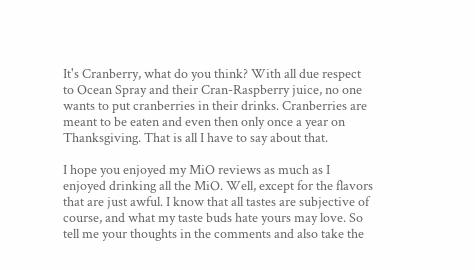It's Cranberry, what do you think? With all due respect to Ocean Spray and their Cran-Raspberry juice, no one wants to put cranberries in their drinks. Cranberries are meant to be eaten and even then only once a year on Thanksgiving. That is all I have to say about that.

I hope you enjoyed my MiO reviews as much as I enjoyed drinking all the MiO. Well, except for the flavors that are just awful. I know that all tastes are subjective of course, and what my taste buds hate yours may love. So tell me your thoughts in the comments and also take the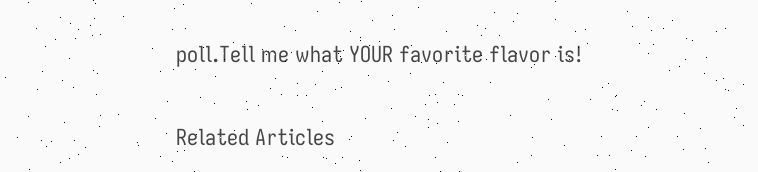poll.Tell me what YOUR favorite flavor is!

Related Articles